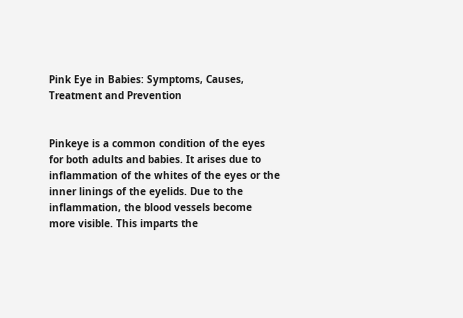Pink Eye in Babies: Symptoms, Causes, Treatment and Prevention


Pinkeye is a common condition of the eyes for both adults and babies. It arises due to inflammation of the whites of the eyes or the inner linings of the eyelids. Due to the inflammation, the blood vessels become more visible. This imparts the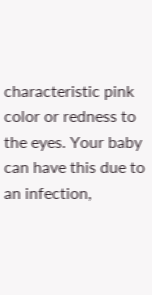characteristic pink color or redness to the eyes. Your baby can have this due to an infection,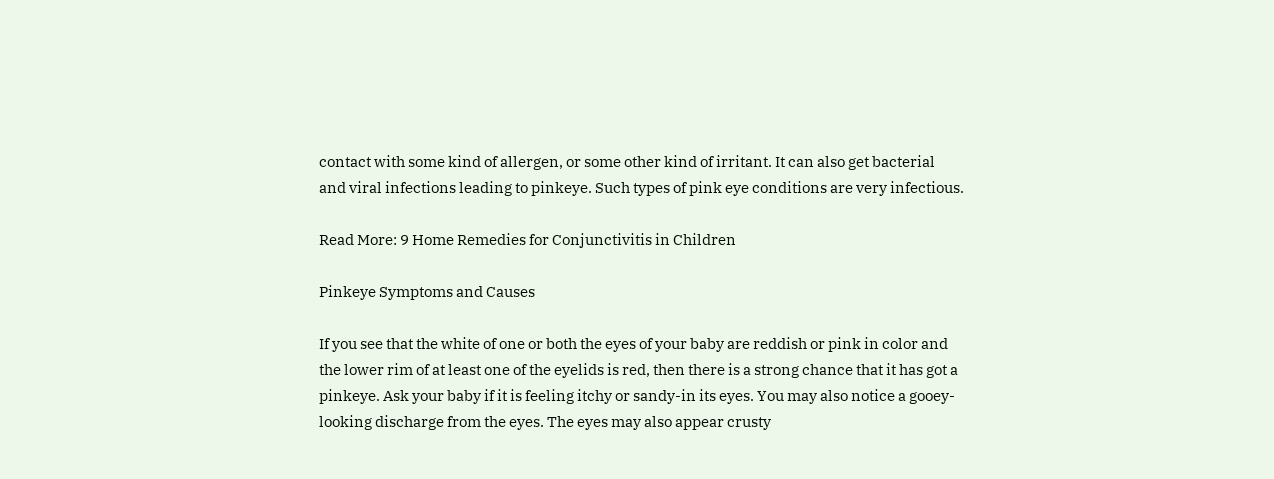contact with some kind of allergen, or some other kind of irritant. It can also get bacterial and viral infections leading to pinkeye. Such types of pink eye conditions are very infectious.

Read More: 9 Home Remedies for Conjunctivitis in Children

Pinkeye Symptoms and Causes

If you see that the white of one or both the eyes of your baby are reddish or pink in color and the lower rim of at least one of the eyelids is red, then there is a strong chance that it has got a pinkeye. Ask your baby if it is feeling itchy or sandy-in its eyes. You may also notice a gooey-looking discharge from the eyes. The eyes may also appear crusty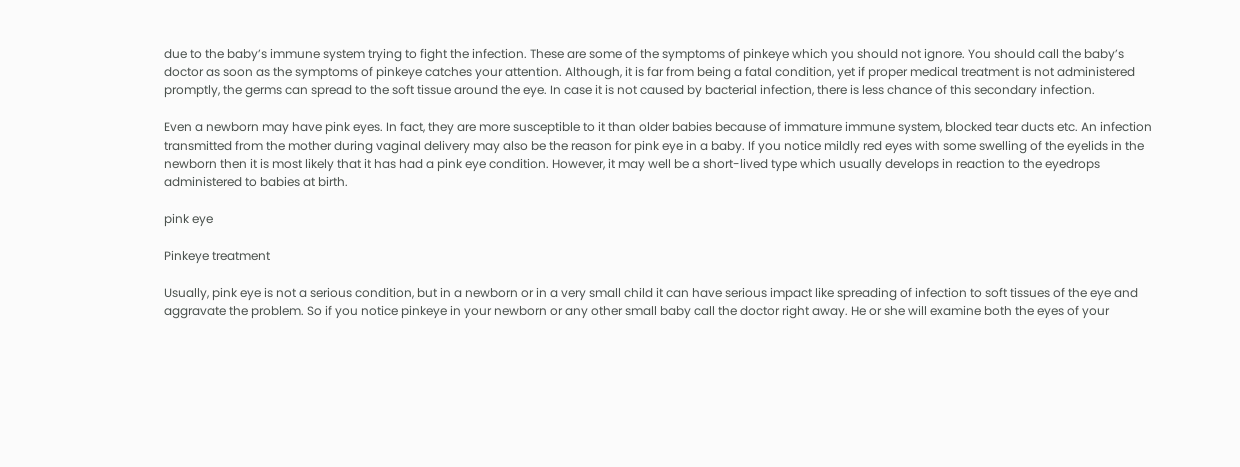due to the baby’s immune system trying to fight the infection. These are some of the symptoms of pinkeye which you should not ignore. You should call the baby’s doctor as soon as the symptoms of pinkeye catches your attention. Although, it is far from being a fatal condition, yet if proper medical treatment is not administered promptly, the germs can spread to the soft tissue around the eye. In case it is not caused by bacterial infection, there is less chance of this secondary infection.

Even a newborn may have pink eyes. In fact, they are more susceptible to it than older babies because of immature immune system, blocked tear ducts etc. An infection transmitted from the mother during vaginal delivery may also be the reason for pink eye in a baby. If you notice mildly red eyes with some swelling of the eyelids in the newborn then it is most likely that it has had a pink eye condition. However, it may well be a short-lived type which usually develops in reaction to the eyedrops administered to babies at birth.

pink eye

Pinkeye treatment

Usually, pink eye is not a serious condition, but in a newborn or in a very small child it can have serious impact like spreading of infection to soft tissues of the eye and aggravate the problem. So if you notice pinkeye in your newborn or any other small baby call the doctor right away. He or she will examine both the eyes of your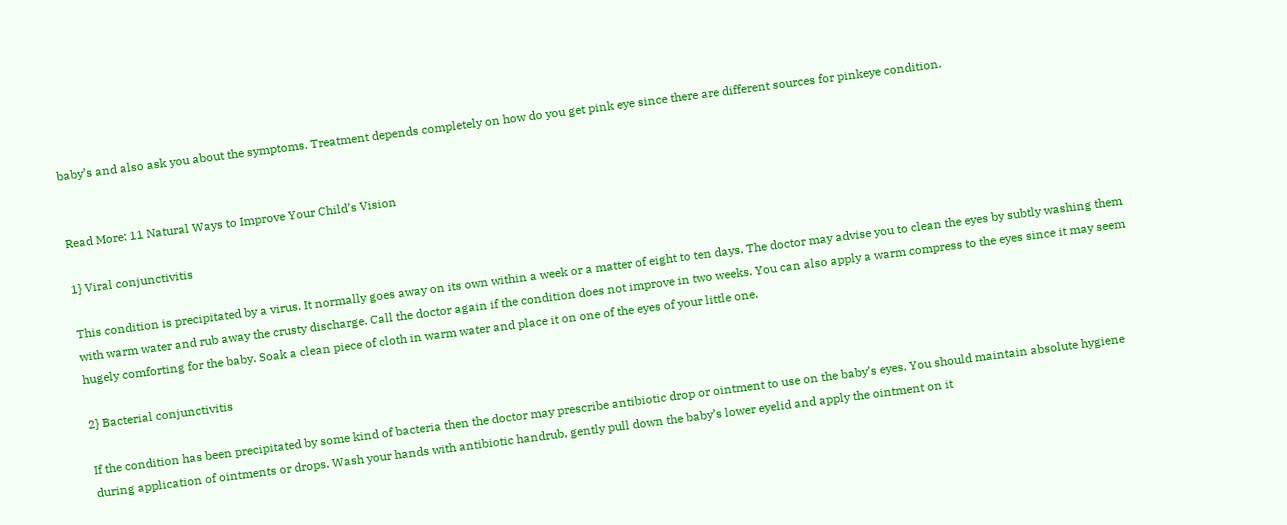baby’s and also ask you about the symptoms. Treatment depends completely on how do you get pink eye since there are different sources for pinkeye condition.


Read More: 11 Natural Ways to Improve Your Child’s Vision

1} Viral conjunctivitis

This condition is precipitated by a virus. It normally goes away on its own within a week or a matter of eight to ten days. The doctor may advise you to clean the eyes by subtly washing them with warm water and rub away the crusty discharge. Call the doctor again if the condition does not improve in two weeks. You can also apply a warm compress to the eyes since it may seem hugely comforting for the baby. Soak a clean piece of cloth in warm water and place it on one of the eyes of your little one.

2} Bacterial conjunctivitis

If the condition has been precipitated by some kind of bacteria then the doctor may prescribe antibiotic drop or ointment to use on the baby’s eyes. You should maintain absolute hygiene during application of ointments or drops. Wash your hands with antibiotic handrub, gently pull down the baby’s lower eyelid and apply the ointment on it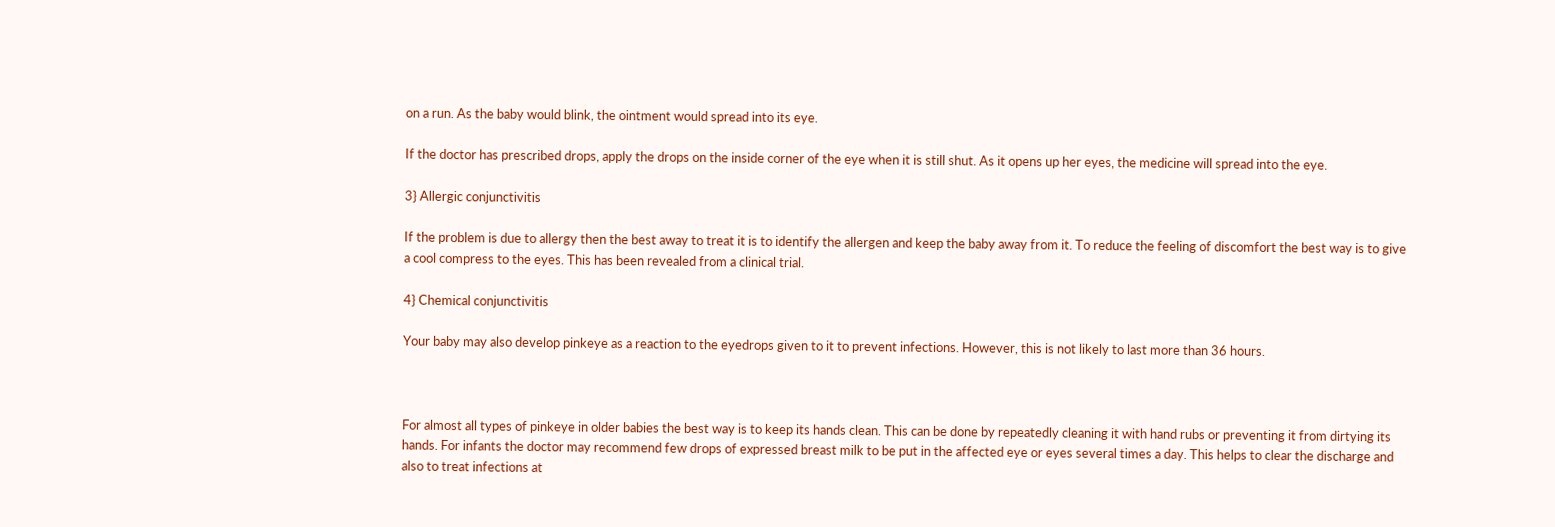on a run. As the baby would blink, the ointment would spread into its eye.

If the doctor has prescribed drops, apply the drops on the inside corner of the eye when it is still shut. As it opens up her eyes, the medicine will spread into the eye.

3} Allergic conjunctivitis

If the problem is due to allergy then the best away to treat it is to identify the allergen and keep the baby away from it. To reduce the feeling of discomfort the best way is to give a cool compress to the eyes. This has been revealed from a clinical trial.

4} Chemical conjunctivitis

Your baby may also develop pinkeye as a reaction to the eyedrops given to it to prevent infections. However, this is not likely to last more than 36 hours.



For almost all types of pinkeye in older babies the best way is to keep its hands clean. This can be done by repeatedly cleaning it with hand rubs or preventing it from dirtying its hands. For infants the doctor may recommend few drops of expressed breast milk to be put in the affected eye or eyes several times a day. This helps to clear the discharge and also to treat infections at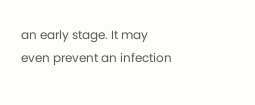an early stage. It may even prevent an infection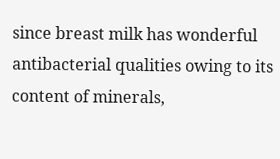since breast milk has wonderful antibacterial qualities owing to its content of minerals,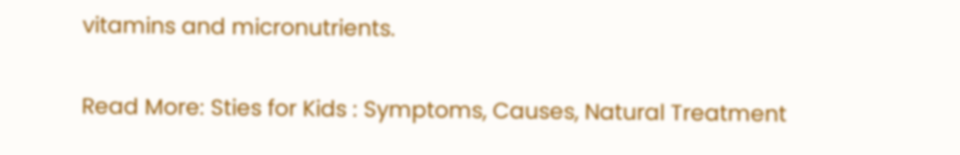vitamins and micronutrients.

Read More: Sties for Kids : Symptoms, Causes, Natural Treatment